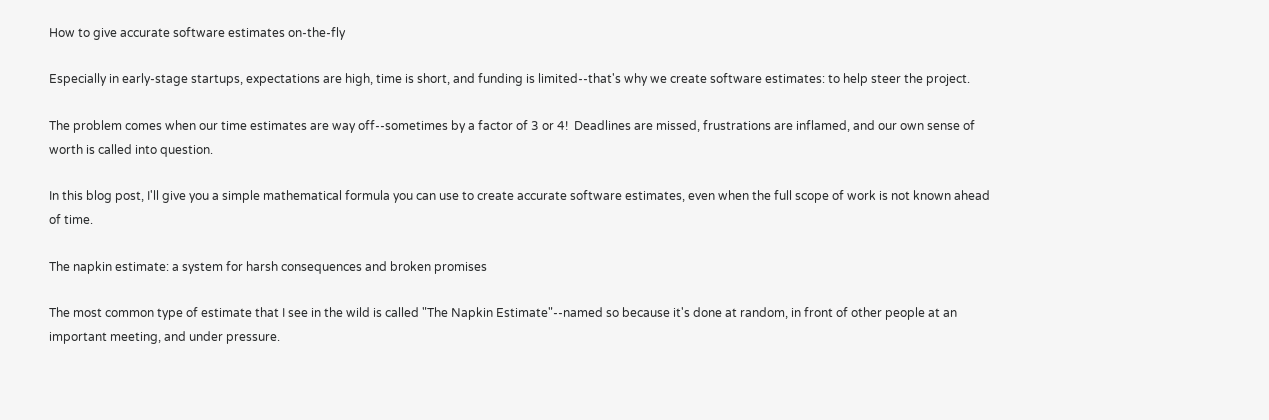How to give accurate software estimates on-the-fly

Especially in early-stage startups, expectations are high, time is short, and funding is limited--that's why we create software estimates: to help steer the project.

The problem comes when our time estimates are way off--sometimes by a factor of 3 or 4!  Deadlines are missed, frustrations are inflamed, and our own sense of worth is called into question.

In this blog post, I'll give you a simple mathematical formula you can use to create accurate software estimates, even when the full scope of work is not known ahead of time.

The napkin estimate: a system for harsh consequences and broken promises

The most common type of estimate that I see in the wild is called "The Napkin Estimate"--named so because it's done at random, in front of other people at an important meeting, and under pressure.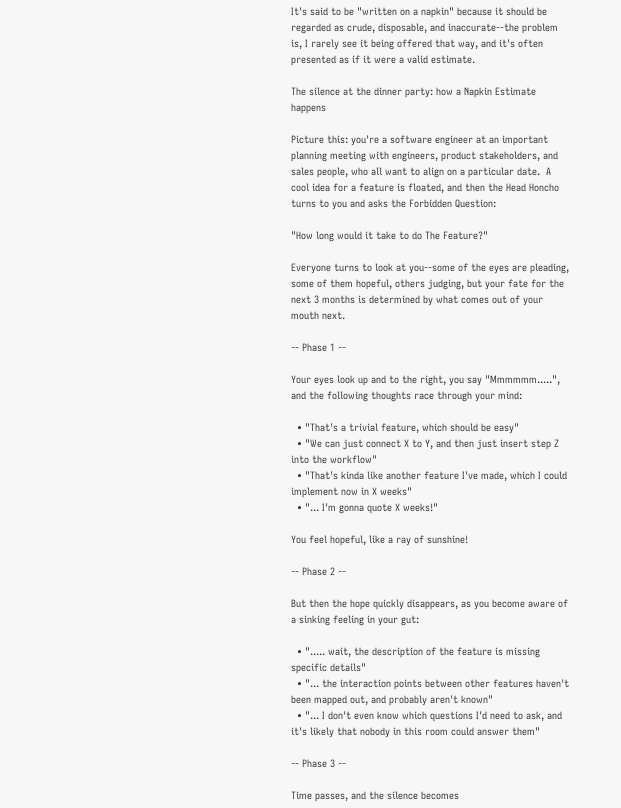It's said to be "written on a napkin" because it should be regarded as crude, disposable, and inaccurate--the problem is, I rarely see it being offered that way, and it's often presented as if it were a valid estimate.

The silence at the dinner party: how a Napkin Estimate happens

Picture this: you're a software engineer at an important planning meeting with engineers, product stakeholders, and sales people, who all want to align on a particular date.  A cool idea for a feature is floated, and then the Head Honcho turns to you and asks the Forbidden Question:

"How long would it take to do The Feature?"

Everyone turns to look at you--some of the eyes are pleading, some of them hopeful, others judging, but your fate for the next 3 months is determined by what comes out of your mouth next.

-- Phase 1 --

Your eyes look up and to the right, you say "Mmmmmm.....", and the following thoughts race through your mind:

  • "That's a trivial feature, which should be easy"
  • "We can just connect X to Y, and then just insert step Z into the workflow"
  • "That's kinda like another feature I've made, which I could implement now in X weeks"
  • "... I'm gonna quote X weeks!"

You feel hopeful, like a ray of sunshine!

-- Phase 2 --

But then the hope quickly disappears, as you become aware of a sinking feeling in your gut:

  • "..... wait, the description of the feature is missing specific details"
  • "... the interaction points between other features haven't been mapped out, and probably aren't known"
  • "... I don't even know which questions I'd need to ask, and it's likely that nobody in this room could answer them"

-- Phase 3 --

Time passes, and the silence becomes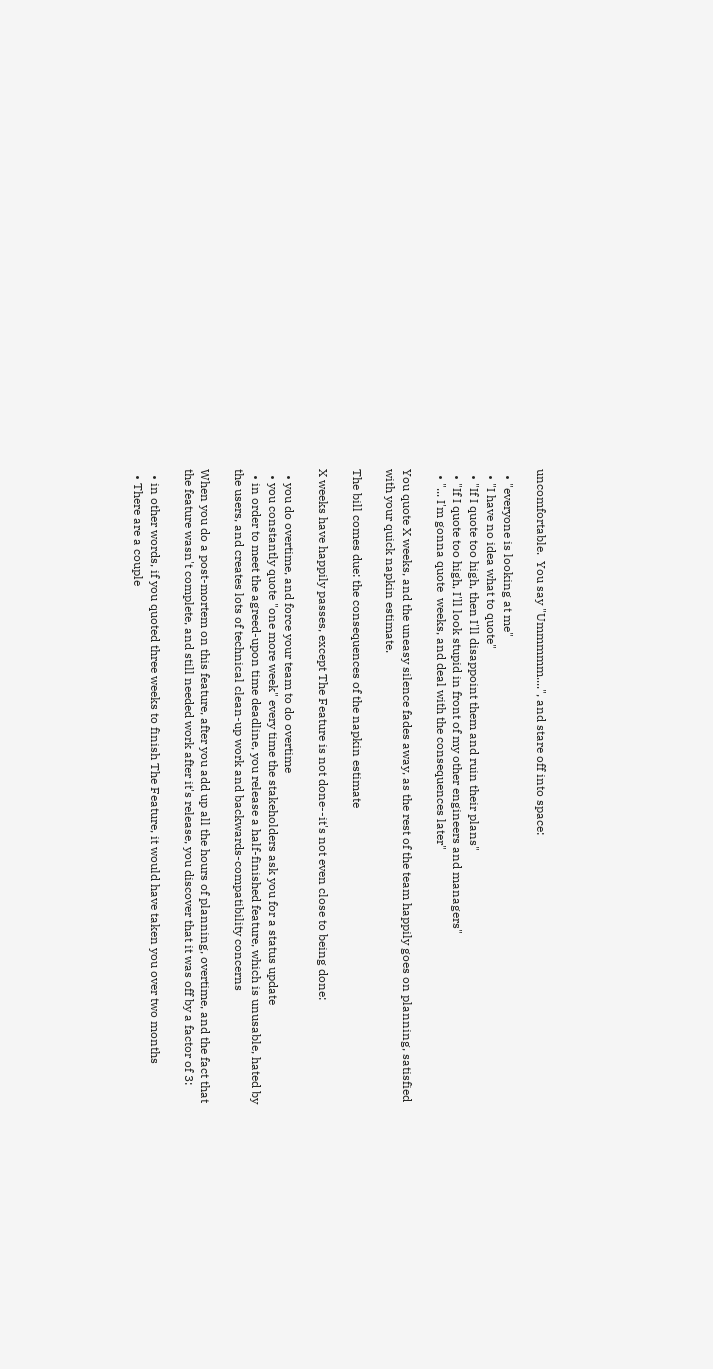uncomfortable.  You say "Ummmmm....", and stare off into space:

  • "everyone is looking at me"
  • "I have no idea what to quote"
  • "If I quote too high, then I'll disappoint them and ruin their plans"
  • "If I quote too high, I'll look stupid in front of my other engineers and managers"
  • "... I'm gonna quote  weeks, and deal with the consequences later"

You quote X weeks, and the uneasy silence fades away, as the rest of the team happily goes on planning, satisfied with your quick napkin estimate.

The bill comes due: the consequences of the napkin estimate

X weeks have happily passes, except The Feature is not done--it's not even close to being done:

  • you do overtime, and force your team to do overtime
  • you constantly quote "one more week" every time the stakeholders ask you for a status update
  • in order to meet the agreed-upon time deadline, you release a half-finished feature, which is unusable, hated by the users, and creates lots of technical clean-up work and backwards-compatibility concerns

When you do a post-mortem on this feature, after you add up all the hours of planning, overtime, and the fact that the feature wasn't complete, and still needed work after it's release, you discover that it was off by a factor of 3:

  • in other words, if you quoted three weeks to finish The Feature, it would have taken you over two months
  • There are a couple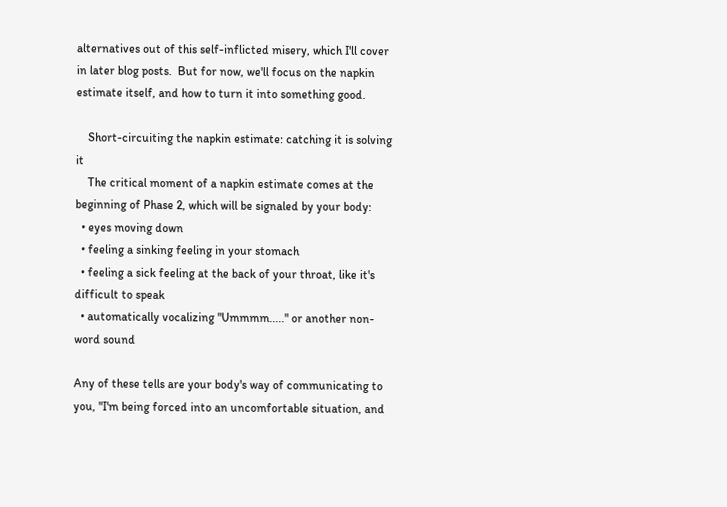alternatives out of this self-inflicted misery, which I'll cover in later blog posts.  But for now, we'll focus on the napkin estimate itself, and how to turn it into something good.

    Short-circuiting the napkin estimate: catching it is solving it
    The critical moment of a napkin estimate comes at the beginning of Phase 2, which will be signaled by your body:
  • eyes moving down
  • feeling a sinking feeling in your stomach
  • feeling a sick feeling at the back of your throat, like it's difficult to speak
  • automatically vocalizing "Ummmm....." or another non-word sound

Any of these tells are your body's way of communicating to you, "I'm being forced into an uncomfortable situation, and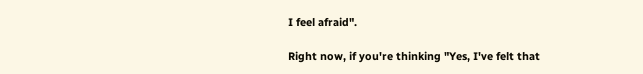I feel afraid".

Right now, if you're thinking "Yes, I've felt that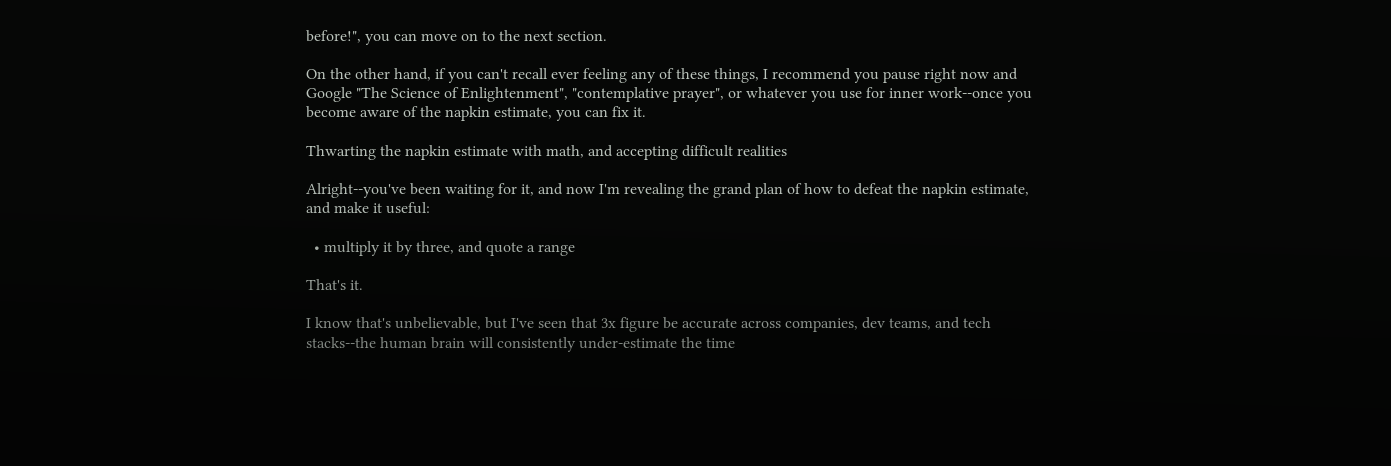before!", you can move on to the next section.

On the other hand, if you can't recall ever feeling any of these things, I recommend you pause right now and Google "The Science of Enlightenment", "contemplative prayer", or whatever you use for inner work--once you become aware of the napkin estimate, you can fix it.

Thwarting the napkin estimate with math, and accepting difficult realities

Alright--you've been waiting for it, and now I'm revealing the grand plan of how to defeat the napkin estimate, and make it useful:

  • multiply it by three, and quote a range

That's it.

I know that's unbelievable, but I've seen that 3x figure be accurate across companies, dev teams, and tech stacks--the human brain will consistently under-estimate the time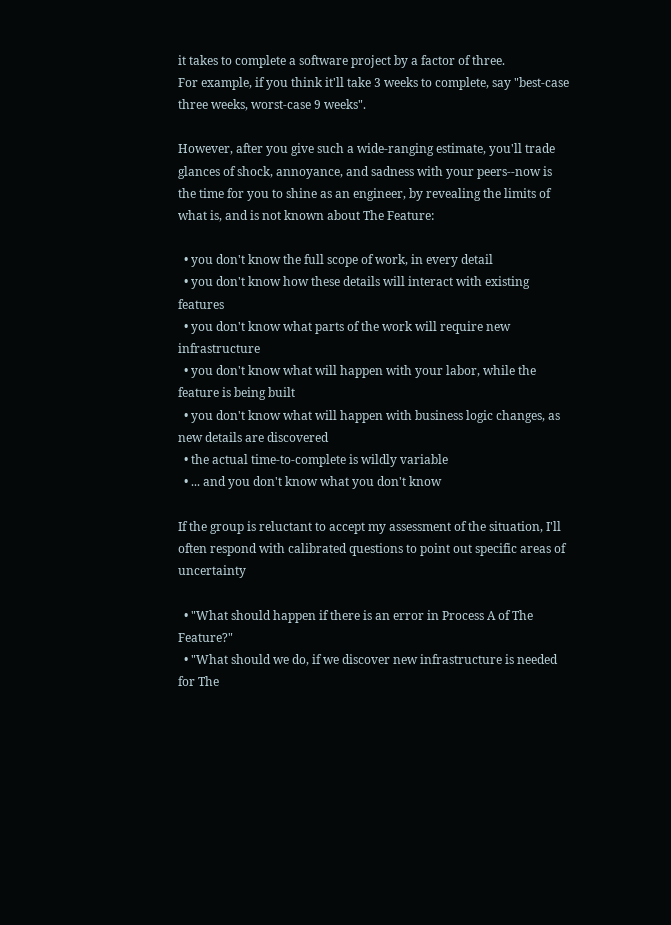it takes to complete a software project by a factor of three.
For example, if you think it'll take 3 weeks to complete, say "best-case three weeks, worst-case 9 weeks".

However, after you give such a wide-ranging estimate, you'll trade glances of shock, annoyance, and sadness with your peers--now is the time for you to shine as an engineer, by revealing the limits of what is, and is not known about The Feature:

  • you don't know the full scope of work, in every detail
  • you don't know how these details will interact with existing features
  • you don't know what parts of the work will require new infrastructure
  • you don't know what will happen with your labor, while the feature is being built
  • you don't know what will happen with business logic changes, as new details are discovered
  • the actual time-to-complete is wildly variable
  • ... and you don't know what you don't know

If the group is reluctant to accept my assessment of the situation, I'll often respond with calibrated questions to point out specific areas of uncertainty

  • "What should happen if there is an error in Process A of The Feature?"
  • "What should we do, if we discover new infrastructure is needed for The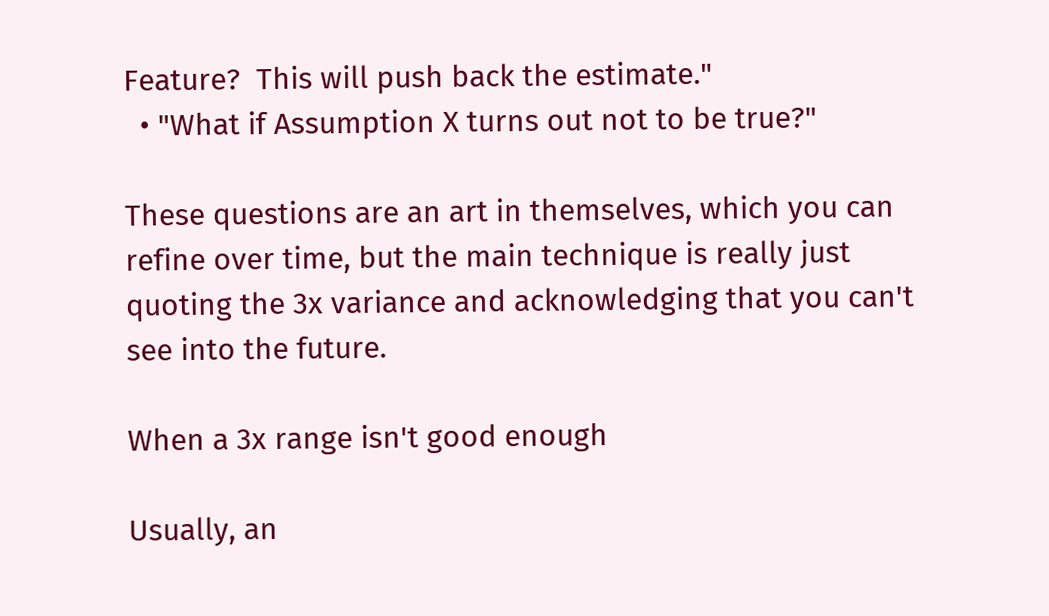Feature?  This will push back the estimate."
  • "What if Assumption X turns out not to be true?"

These questions are an art in themselves, which you can refine over time, but the main technique is really just quoting the 3x variance and acknowledging that you can't see into the future.

When a 3x range isn't good enough

Usually, an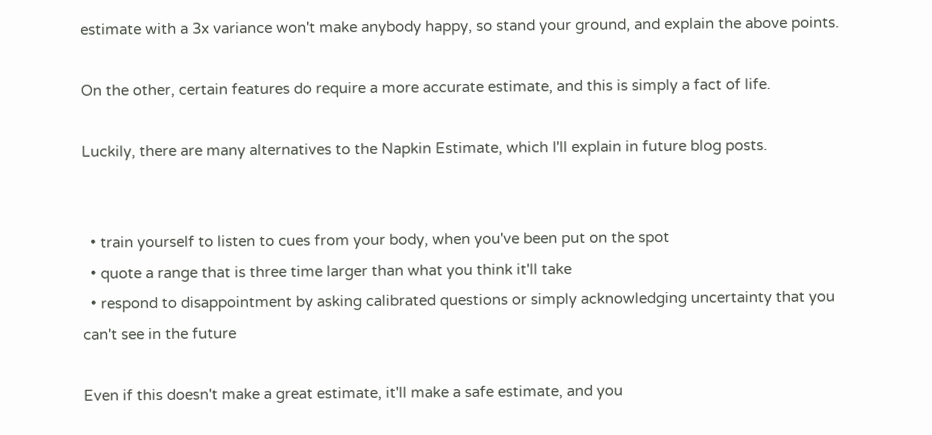estimate with a 3x variance won't make anybody happy, so stand your ground, and explain the above points.

On the other, certain features do require a more accurate estimate, and this is simply a fact of life.

Luckily, there are many alternatives to the Napkin Estimate, which I'll explain in future blog posts.


  • train yourself to listen to cues from your body, when you've been put on the spot
  • quote a range that is three time larger than what you think it'll take
  • respond to disappointment by asking calibrated questions or simply acknowledging uncertainty that you can't see in the future

Even if this doesn't make a great estimate, it'll make a safe estimate, and you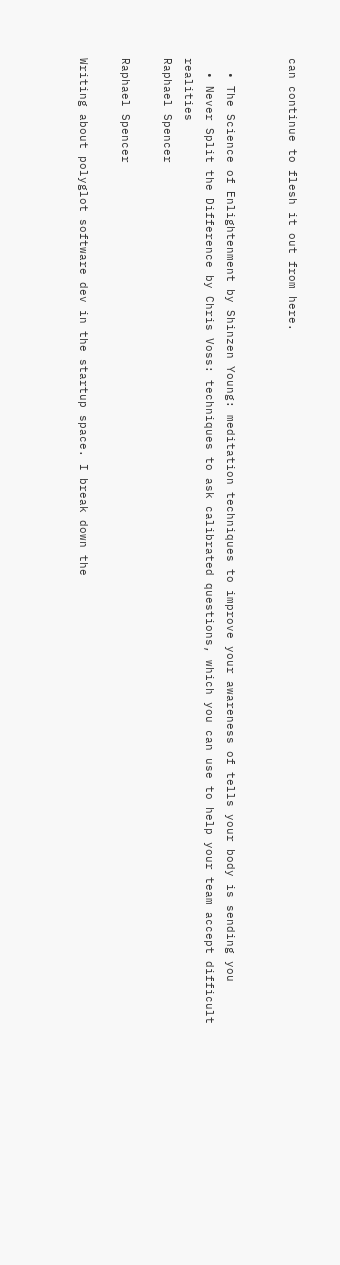can continue to flesh it out from here.


  • The Science of Enlightenment by Shinzen Young: meditation techniques to improve your awareness of tells your body is sending you
  • Never Split the Difference by Chris Voss: techniques to ask calibrated questions, which you can use to help your team accept difficult realities
Raphael Spencer

Raphael Spencer

Writing about polyglot software dev in the startup space. I break down the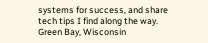systems for success, and share tech tips I find along the way.
Green Bay, Wisconsin